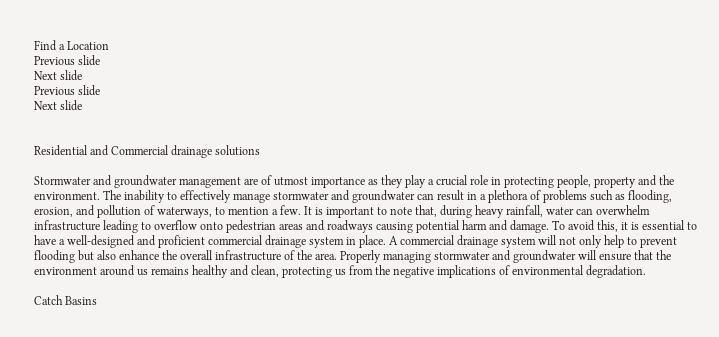Find a Location
Previous slide
Next slide
Previous slide
Next slide


Residential and Commercial drainage solutions

Stormwater and groundwater management are of utmost importance as they play a crucial role in protecting people, property and the environment. The inability to effectively manage stormwater and groundwater can result in a plethora of problems such as flooding, erosion, and pollution of waterways, to mention a few. It is important to note that, during heavy rainfall, water can overwhelm infrastructure leading to overflow onto pedestrian areas and roadways causing potential harm and damage. To avoid this, it is essential to have a well-designed and proficient commercial drainage system in place. A commercial drainage system will not only help to prevent flooding but also enhance the overall infrastructure of the area. Properly managing stormwater and groundwater will ensure that the environment around us remains healthy and clean, protecting us from the negative implications of environmental degradation.

Catch Basins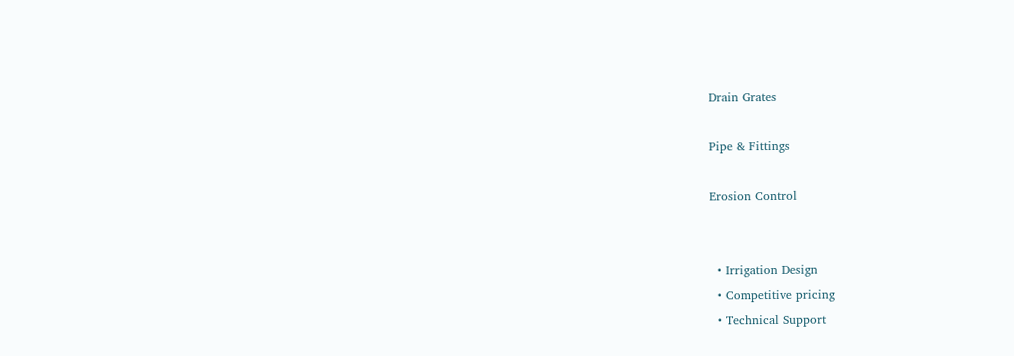Drain Grates

Pipe & Fittings

Erosion Control


  • Irrigation Design
  • Competitive pricing
  • Technical Support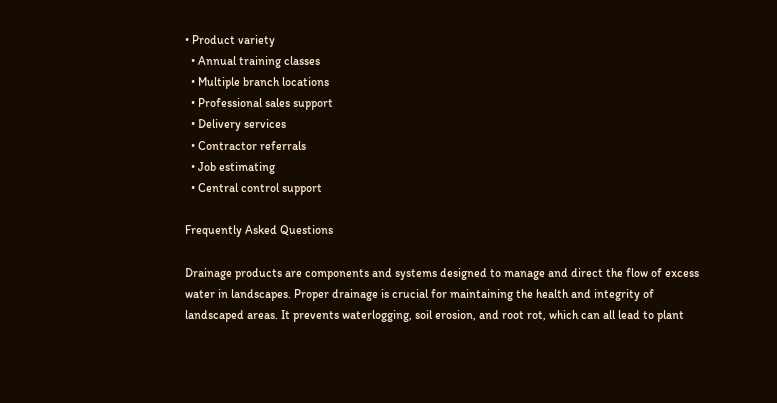• Product variety
  • Annual training classes
  • Multiple branch locations
  • Professional sales support
  • Delivery services
  • Contractor referrals
  • Job estimating
  • Central control support

Frequently Asked Questions

Drainage products are components and systems designed to manage and direct the flow of excess water in landscapes. Proper drainage is crucial for maintaining the health and integrity of landscaped areas. It prevents waterlogging, soil erosion, and root rot, which can all lead to plant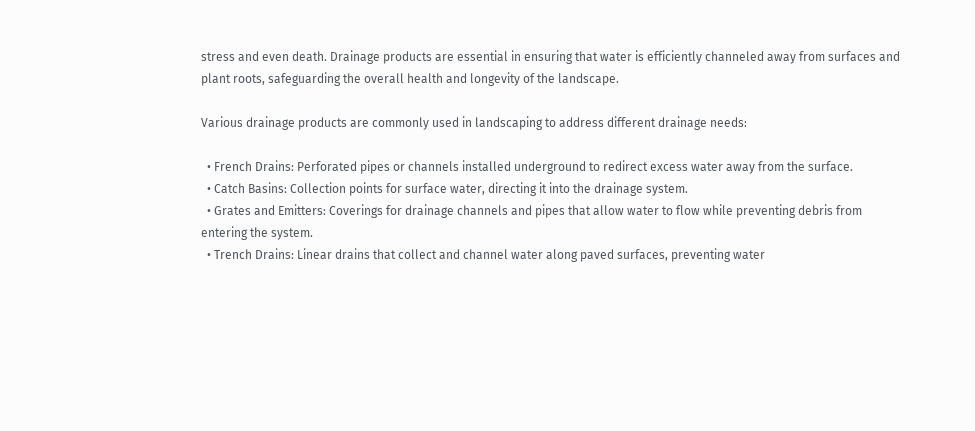stress and even death. Drainage products are essential in ensuring that water is efficiently channeled away from surfaces and plant roots, safeguarding the overall health and longevity of the landscape.

Various drainage products are commonly used in landscaping to address different drainage needs:

  • French Drains: Perforated pipes or channels installed underground to redirect excess water away from the surface.
  • Catch Basins: Collection points for surface water, directing it into the drainage system.
  • Grates and Emitters: Coverings for drainage channels and pipes that allow water to flow while preventing debris from entering the system.
  • Trench Drains: Linear drains that collect and channel water along paved surfaces, preventing water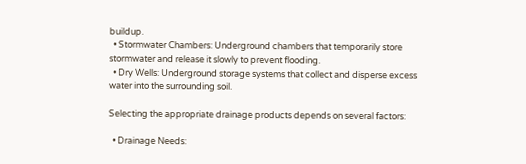buildup.
  • Stormwater Chambers: Underground chambers that temporarily store stormwater and release it slowly to prevent flooding.
  • Dry Wells: Underground storage systems that collect and disperse excess water into the surrounding soil.

Selecting the appropriate drainage products depends on several factors:

  • Drainage Needs: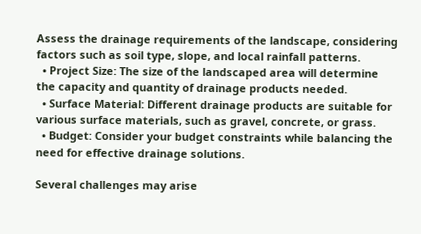Assess the drainage requirements of the landscape, considering factors such as soil type, slope, and local rainfall patterns.
  • Project Size: The size of the landscaped area will determine the capacity and quantity of drainage products needed.
  • Surface Material: Different drainage products are suitable for various surface materials, such as gravel, concrete, or grass.
  • Budget: Consider your budget constraints while balancing the need for effective drainage solutions.

Several challenges may arise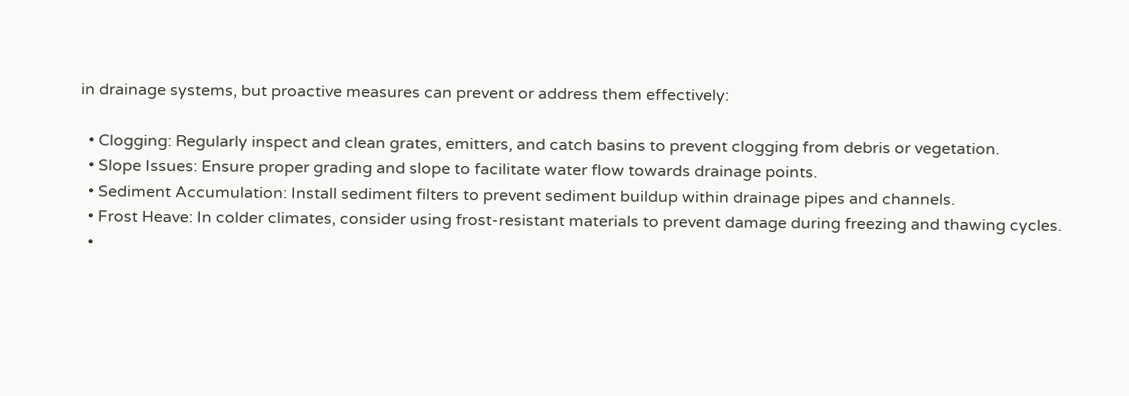in drainage systems, but proactive measures can prevent or address them effectively:

  • Clogging: Regularly inspect and clean grates, emitters, and catch basins to prevent clogging from debris or vegetation.
  • Slope Issues: Ensure proper grading and slope to facilitate water flow towards drainage points.
  • Sediment Accumulation: Install sediment filters to prevent sediment buildup within drainage pipes and channels.
  • Frost Heave: In colder climates, consider using frost-resistant materials to prevent damage during freezing and thawing cycles.
  •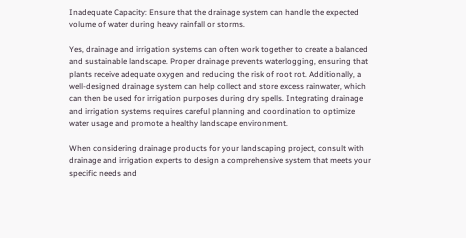Inadequate Capacity: Ensure that the drainage system can handle the expected volume of water during heavy rainfall or storms.

Yes, drainage and irrigation systems can often work together to create a balanced and sustainable landscape. Proper drainage prevents waterlogging, ensuring that plants receive adequate oxygen and reducing the risk of root rot. Additionally, a well-designed drainage system can help collect and store excess rainwater, which can then be used for irrigation purposes during dry spells. Integrating drainage and irrigation systems requires careful planning and coordination to optimize water usage and promote a healthy landscape environment.

When considering drainage products for your landscaping project, consult with drainage and irrigation experts to design a comprehensive system that meets your specific needs and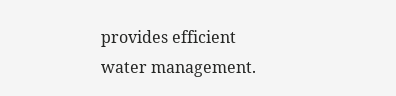provides efficient water management.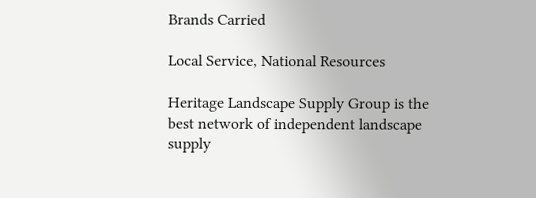Brands Carried

Local Service, National Resources

Heritage Landscape Supply Group is the best network of independent landscape supply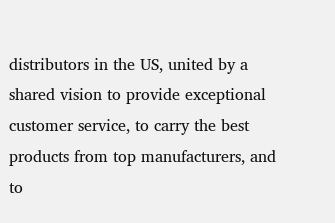distributors in the US, united by a shared vision to provide exceptional customer service, to carry the best products from top manufacturers, and to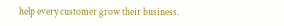help every customer grow their business.